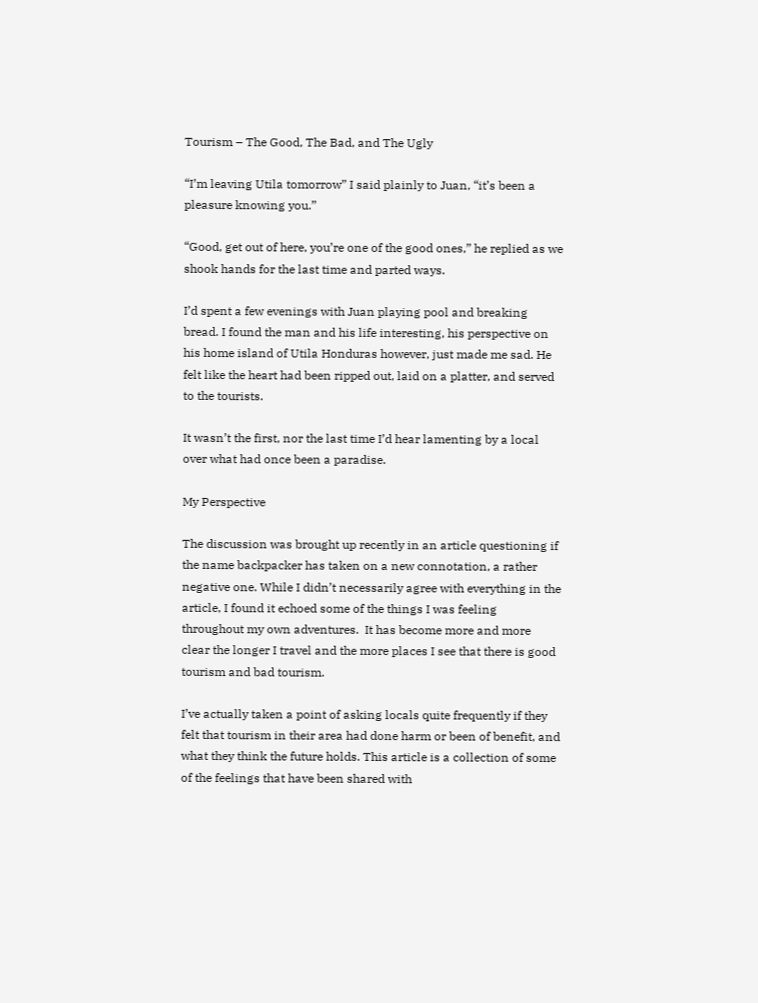Tourism – The Good, The Bad, and The Ugly

“I’m leaving Utila tomorrow” I said plainly to Juan, “it’s been a pleasure knowing you.”

“Good, get out of here, you’re one of the good ones,” he replied as we shook hands for the last time and parted ways.

I’d spent a few evenings with Juan playing pool and breaking bread. I found the man and his life interesting, his perspective on his home island of Utila Honduras however, just made me sad. He felt like the heart had been ripped out, laid on a platter, and served to the tourists.

It wasn’t the first, nor the last time I’d hear lamenting by a local over what had once been a paradise.

My Perspective

The discussion was brought up recently in an article questioning if the name backpacker has taken on a new connotation, a rather negative one. While I didn’t necessarily agree with everything in the article, I found it echoed some of the things I was feeling throughout my own adventures.  It has become more and more clear the longer I travel and the more places I see that there is good tourism and bad tourism.

I’ve actually taken a point of asking locals quite frequently if they felt that tourism in their area had done harm or been of benefit, and what they think the future holds. This article is a collection of some of the feelings that have been shared with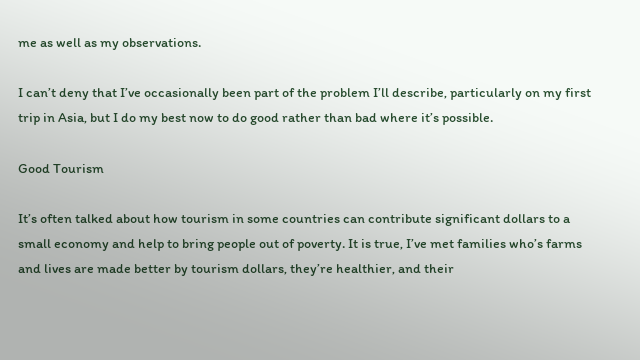me as well as my observations.

I can’t deny that I’ve occasionally been part of the problem I’ll describe, particularly on my first trip in Asia, but I do my best now to do good rather than bad where it’s possible.

Good Tourism

It’s often talked about how tourism in some countries can contribute significant dollars to a small economy and help to bring people out of poverty. It is true, I’ve met families who’s farms and lives are made better by tourism dollars, they’re healthier, and their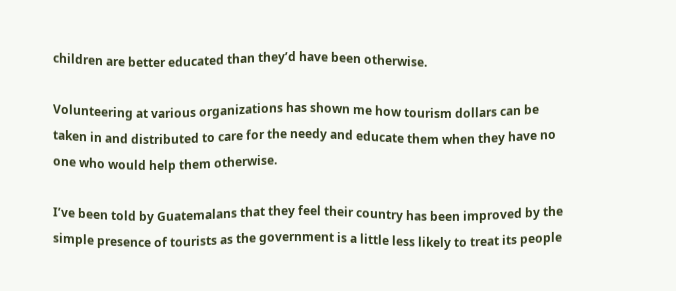children are better educated than they’d have been otherwise.

Volunteering at various organizations has shown me how tourism dollars can be taken in and distributed to care for the needy and educate them when they have no one who would help them otherwise.

I’ve been told by Guatemalans that they feel their country has been improved by the simple presence of tourists as the government is a little less likely to treat its people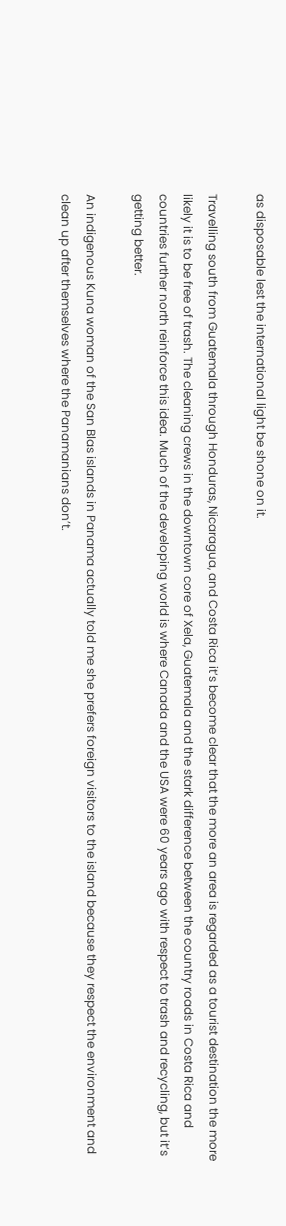as disposable lest the international light be shone on it.

Travelling south from Guatemala through Honduras, Nicaragua, and Costa Rica it’s become clear that the more an area is regarded as a tourist destination the more likely it is to be free of trash. The cleaning crews in the downtown core of Xela, Guatemala and the stark difference between the country roads in Costa Rica and countries further north reinforce this idea. Much of the developing world is where Canada and the USA were 60 years ago with respect to trash and recycling, but it’s getting better.

An indigenous Kuna woman of the San Blas islands in Panama actually told me she prefers foreign visitors to the island because they respect the environment and clean up after themselves where the Panamanians don’t.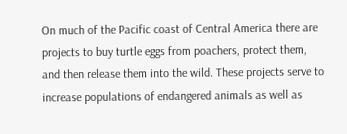On much of the Pacific coast of Central America there are projects to buy turtle eggs from poachers, protect them, and then release them into the wild. These projects serve to increase populations of endangered animals as well as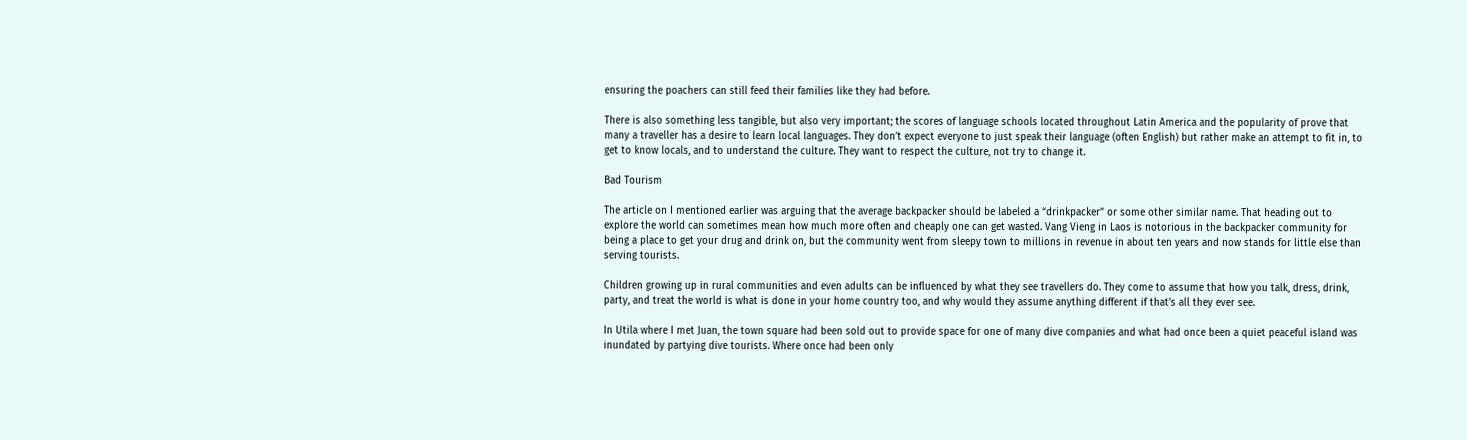ensuring the poachers can still feed their families like they had before.

There is also something less tangible, but also very important; the scores of language schools located throughout Latin America and the popularity of prove that many a traveller has a desire to learn local languages. They don’t expect everyone to just speak their language (often English) but rather make an attempt to fit in, to get to know locals, and to understand the culture. They want to respect the culture, not try to change it.

Bad Tourism

The article on I mentioned earlier was arguing that the average backpacker should be labeled a “drinkpacker” or some other similar name. That heading out to explore the world can sometimes mean how much more often and cheaply one can get wasted. Vang Vieng in Laos is notorious in the backpacker community for being a place to get your drug and drink on, but the community went from sleepy town to millions in revenue in about ten years and now stands for little else than serving tourists.

Children growing up in rural communities and even adults can be influenced by what they see travellers do. They come to assume that how you talk, dress, drink, party, and treat the world is what is done in your home country too, and why would they assume anything different if that’s all they ever see.

In Utila where I met Juan, the town square had been sold out to provide space for one of many dive companies and what had once been a quiet peaceful island was inundated by partying dive tourists. Where once had been only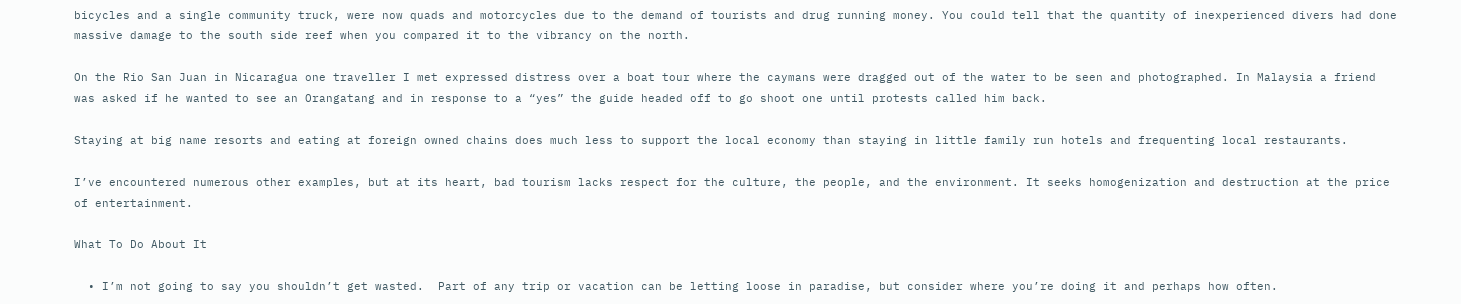bicycles and a single community truck, were now quads and motorcycles due to the demand of tourists and drug running money. You could tell that the quantity of inexperienced divers had done massive damage to the south side reef when you compared it to the vibrancy on the north.

On the Rio San Juan in Nicaragua one traveller I met expressed distress over a boat tour where the caymans were dragged out of the water to be seen and photographed. In Malaysia a friend was asked if he wanted to see an Orangatang and in response to a “yes” the guide headed off to go shoot one until protests called him back.

Staying at big name resorts and eating at foreign owned chains does much less to support the local economy than staying in little family run hotels and frequenting local restaurants.

I’ve encountered numerous other examples, but at its heart, bad tourism lacks respect for the culture, the people, and the environment. It seeks homogenization and destruction at the price of entertainment.

What To Do About It

  • I’m not going to say you shouldn’t get wasted.  Part of any trip or vacation can be letting loose in paradise, but consider where you’re doing it and perhaps how often.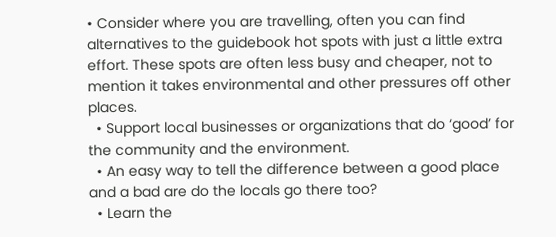• Consider where you are travelling, often you can find alternatives to the guidebook hot spots with just a little extra effort. These spots are often less busy and cheaper, not to mention it takes environmental and other pressures off other places.
  • Support local businesses or organizations that do ‘good’ for the community and the environment.
  • An easy way to tell the difference between a good place and a bad are do the locals go there too?
  • Learn the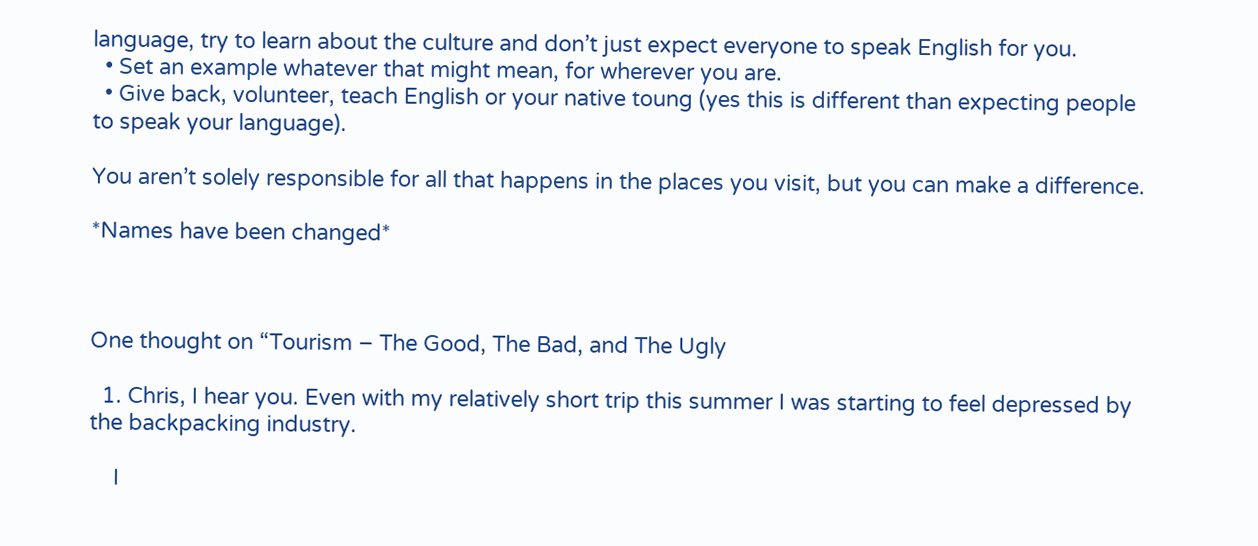language, try to learn about the culture and don’t just expect everyone to speak English for you.
  • Set an example whatever that might mean, for wherever you are.
  • Give back, volunteer, teach English or your native toung (yes this is different than expecting people to speak your language).

You aren’t solely responsible for all that happens in the places you visit, but you can make a difference.

*Names have been changed*



One thought on “Tourism – The Good, The Bad, and The Ugly

  1. Chris, I hear you. Even with my relatively short trip this summer I was starting to feel depressed by the backpacking industry.

    I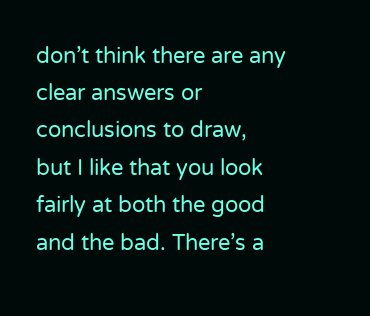don’t think there are any clear answers or conclusions to draw, but I like that you look fairly at both the good and the bad. There’s a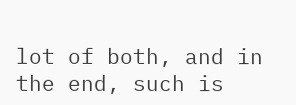lot of both, and in the end, such is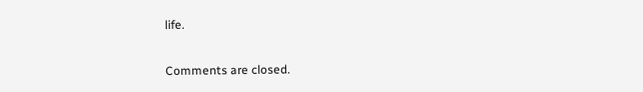life.


Comments are closed.